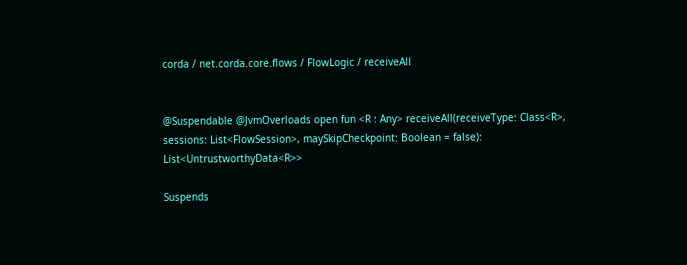corda / net.corda.core.flows / FlowLogic / receiveAll


@Suspendable @JvmOverloads open fun <R : Any> receiveAll(receiveType: Class<R>, sessions: List<FlowSession>, maySkipCheckpoint: Boolean = false): List<UntrustworthyData<R>>

Suspends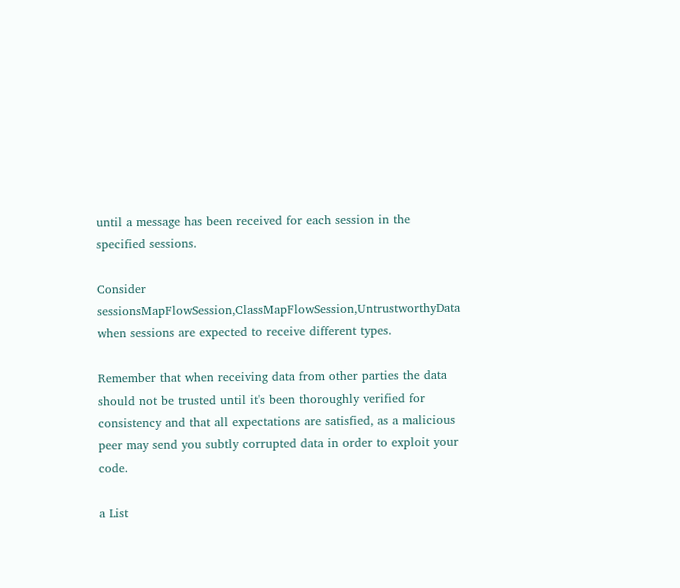until a message has been received for each session in the specified sessions.

Consider sessionsMapFlowSession,ClassMapFlowSession,UntrustworthyData when sessions are expected to receive different types.

Remember that when receiving data from other parties the data should not be trusted until it's been thoroughly verified for consistency and that all expectations are satisfied, as a malicious peer may send you subtly corrupted data in order to exploit your code.

a List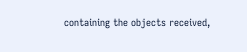containing the objects received,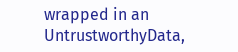wrapped in an UntrustworthyData,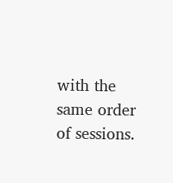with the same order of sessions.